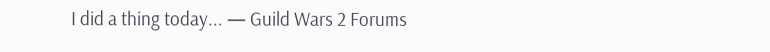I did a thing today... — Guild Wars 2 Forums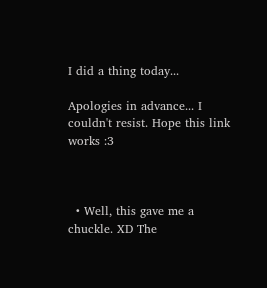I did a thing today...

Apologies in advance... I couldn't resist. Hope this link works :3



  • Well, this gave me a chuckle. XD The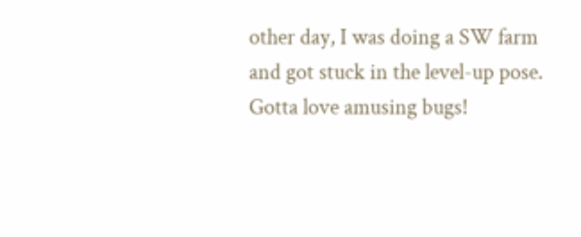other day, I was doing a SW farm and got stuck in the level-up pose. Gotta love amusing bugs!